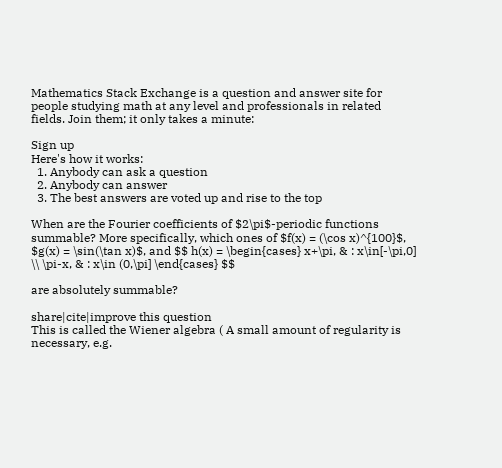Mathematics Stack Exchange is a question and answer site for people studying math at any level and professionals in related fields. Join them; it only takes a minute:

Sign up
Here's how it works:
  1. Anybody can ask a question
  2. Anybody can answer
  3. The best answers are voted up and rise to the top

When are the Fourier coefficients of $2\pi$-periodic functions summable? More specifically, which ones of $f(x) = (\cos x)^{100}$, $g(x) = \sin(\tan x)$, and $$ h(x) = \begin{cases} x+\pi, & : x\in[-\pi,0] \\ \pi-x, & : x\in (0,\pi] \end{cases} $$

are absolutely summable?

share|cite|improve this question
This is called the Wiener algebra ( A small amount of regularity is necessary, e.g.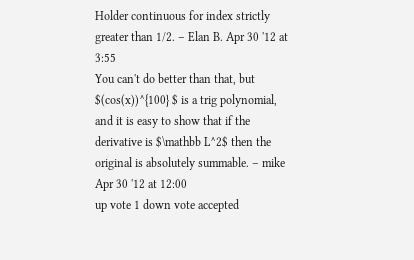Holder continuous for index strictly greater than 1/2. – Elan B. Apr 30 '12 at 3:55
You can't do better than that, but $(cos(x))^{100} $ is a trig polynomial, and it is easy to show that if the derivative is $\mathbb L^2$ then the original is absolutely summable. – mike Apr 30 '12 at 12:00
up vote 1 down vote accepted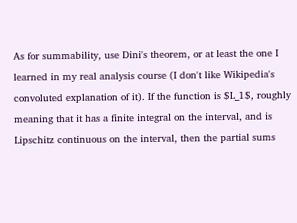As for summability, use Dini's theorem, or at least the one I learned in my real analysis course (I don't like Wikipedia's convoluted explanation of it). If the function is $L_1$, roughly meaning that it has a finite integral on the interval, and is Lipschitz continuous on the interval, then the partial sums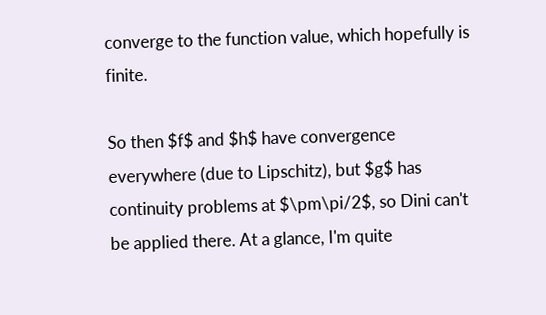converge to the function value, which hopefully is finite.

So then $f$ and $h$ have convergence everywhere (due to Lipschitz), but $g$ has continuity problems at $\pm\pi/2$, so Dini can't be applied there. At a glance, I'm quite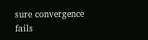sure convergence fails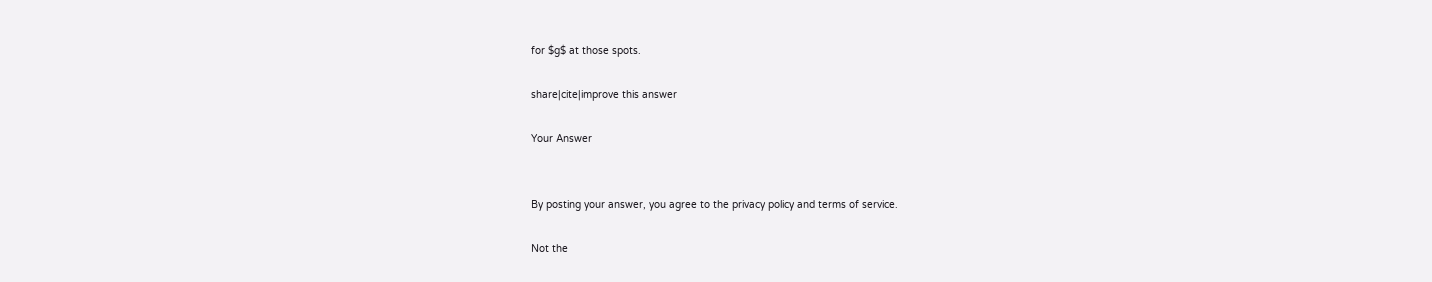for $g$ at those spots.

share|cite|improve this answer

Your Answer


By posting your answer, you agree to the privacy policy and terms of service.

Not the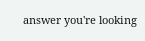answer you're looking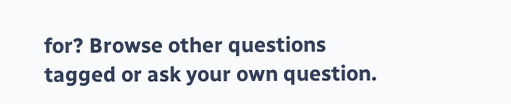for? Browse other questions tagged or ask your own question.